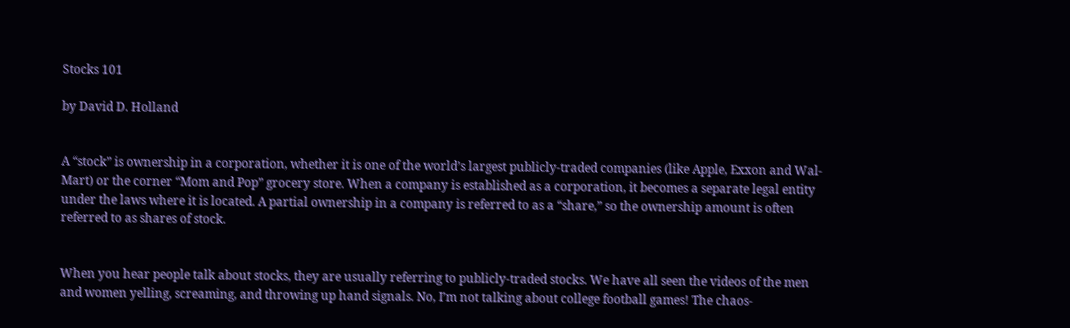Stocks 101

by David D. Holland


A “stock” is ownership in a corporation, whether it is one of the world’s largest publicly-traded companies (like Apple, Exxon and Wal-Mart) or the corner “Mom and Pop” grocery store. When a company is established as a corporation, it becomes a separate legal entity under the laws where it is located. A partial ownership in a company is referred to as a “share,” so the ownership amount is often referred to as shares of stock.


When you hear people talk about stocks, they are usually referring to publicly-traded stocks. We have all seen the videos of the men and women yelling, screaming, and throwing up hand signals. No, I’m not talking about college football games! The chaos-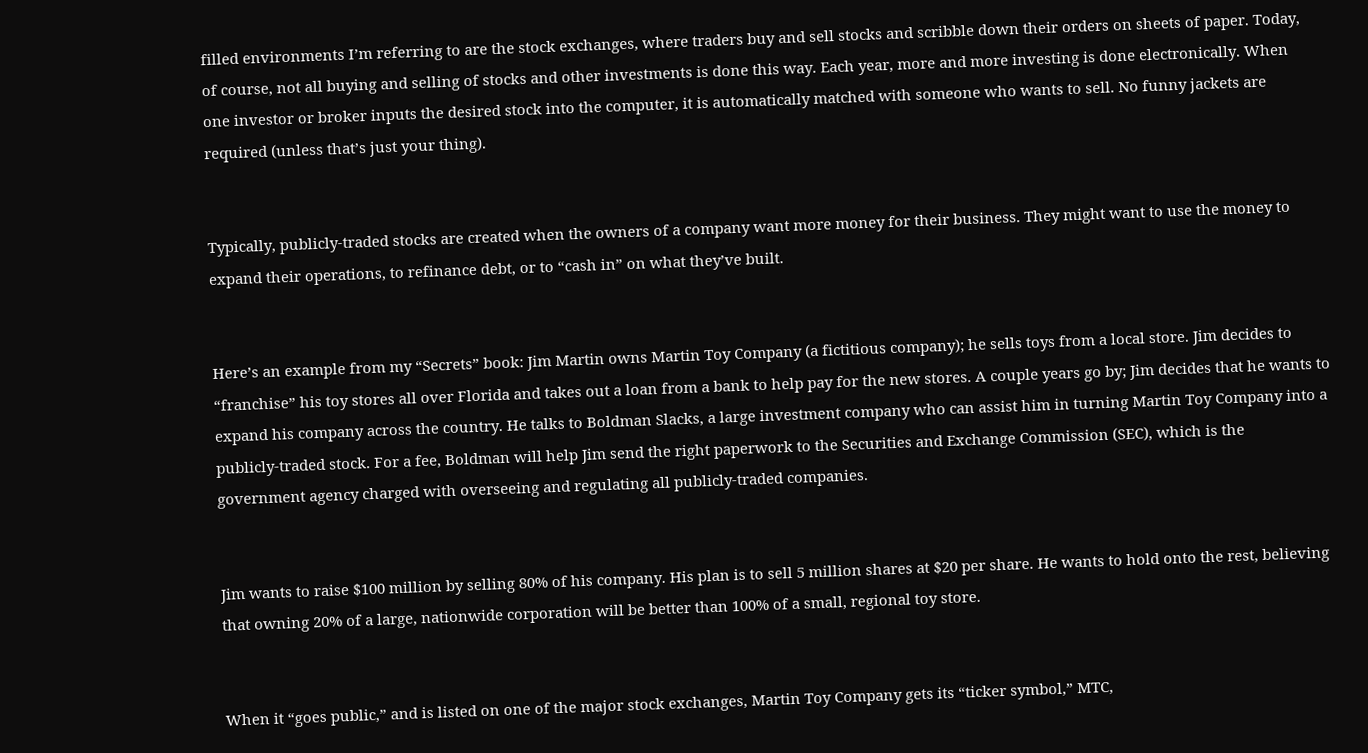filled environments I’m referring to are the stock exchanges, where traders buy and sell stocks and scribble down their orders on sheets of paper. Today, of course, not all buying and selling of stocks and other investments is done this way. Each year, more and more investing is done electronically. When one investor or broker inputs the desired stock into the computer, it is automatically matched with someone who wants to sell. No funny jackets are required (unless that’s just your thing).


Typically, publicly-traded stocks are created when the owners of a company want more money for their business. They might want to use the money to expand their operations, to refinance debt, or to “cash in” on what they’ve built.


Here’s an example from my “Secrets” book: Jim Martin owns Martin Toy Company (a fictitious company); he sells toys from a local store. Jim decides to “franchise” his toy stores all over Florida and takes out a loan from a bank to help pay for the new stores. A couple years go by; Jim decides that he wants to expand his company across the country. He talks to Boldman Slacks, a large investment company who can assist him in turning Martin Toy Company into a publicly-traded stock. For a fee, Boldman will help Jim send the right paperwork to the Securities and Exchange Commission (SEC), which is the government agency charged with overseeing and regulating all publicly-traded companies.


Jim wants to raise $100 million by selling 80% of his company. His plan is to sell 5 million shares at $20 per share. He wants to hold onto the rest, believing that owning 20% of a large, nationwide corporation will be better than 100% of a small, regional toy store.


When it “goes public,” and is listed on one of the major stock exchanges, Martin Toy Company gets its “ticker symbol,” MTC,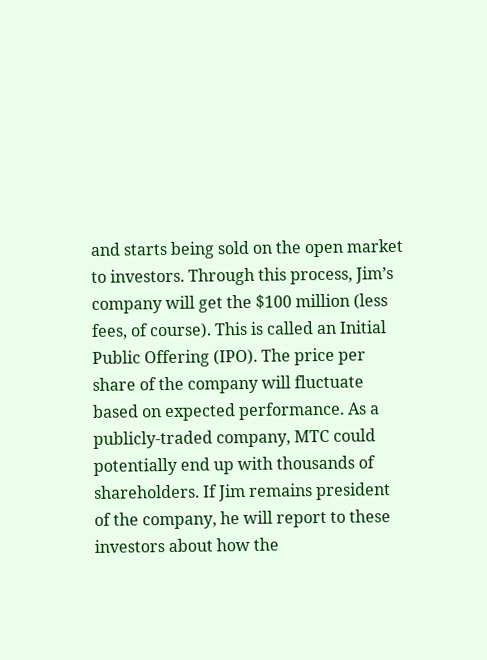and starts being sold on the open market to investors. Through this process, Jim’s company will get the $100 million (less fees, of course). This is called an Initial Public Offering (IPO). The price per share of the company will fluctuate based on expected performance. As a publicly-traded company, MTC could potentially end up with thousands of shareholders. If Jim remains president of the company, he will report to these investors about how the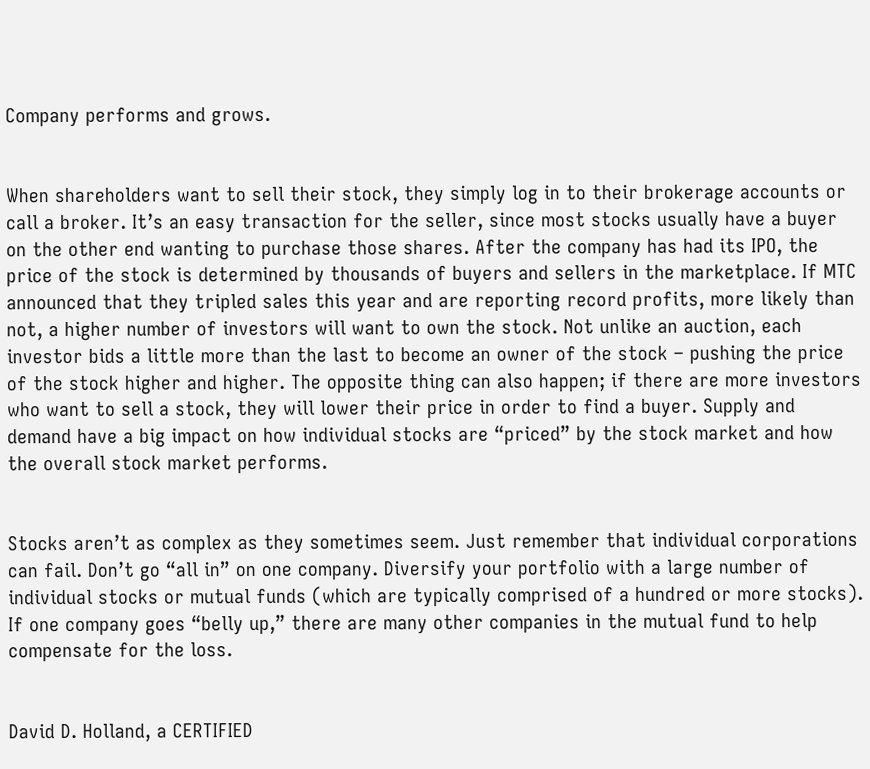Company performs and grows.


When shareholders want to sell their stock, they simply log in to their brokerage accounts or call a broker. It’s an easy transaction for the seller, since most stocks usually have a buyer on the other end wanting to purchase those shares. After the company has had its IPO, the price of the stock is determined by thousands of buyers and sellers in the marketplace. If MTC announced that they tripled sales this year and are reporting record profits, more likely than not, a higher number of investors will want to own the stock. Not unlike an auction, each investor bids a little more than the last to become an owner of the stock – pushing the price of the stock higher and higher. The opposite thing can also happen; if there are more investors who want to sell a stock, they will lower their price in order to find a buyer. Supply and demand have a big impact on how individual stocks are “priced” by the stock market and how the overall stock market performs.


Stocks aren’t as complex as they sometimes seem. Just remember that individual corporations can fail. Don’t go “all in” on one company. Diversify your portfolio with a large number of individual stocks or mutual funds (which are typically comprised of a hundred or more stocks). If one company goes “belly up,” there are many other companies in the mutual fund to help compensate for the loss.


David D. Holland, a CERTIFIED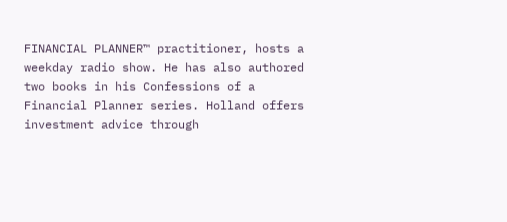FINANCIAL PLANNER™ practitioner, hosts a weekday radio show. He has also authored two books in his Confessions of a Financial Planner series. Holland offers investment advice through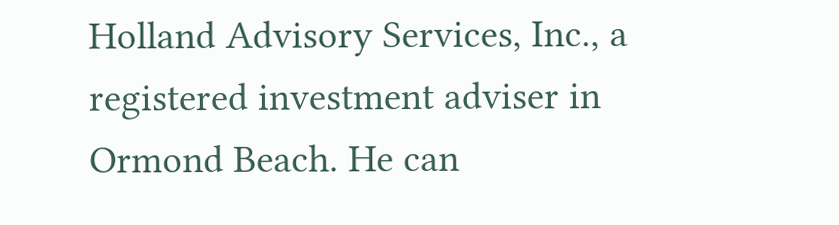Holland Advisory Services, Inc., a registered investment adviser in Ormond Beach. He can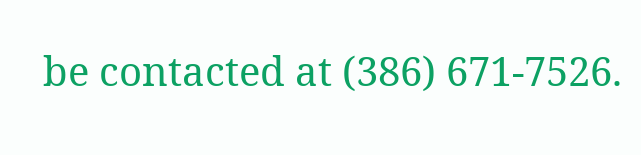be contacted at (386) 671-7526.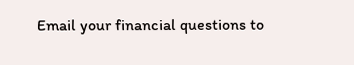Email your financial questions to